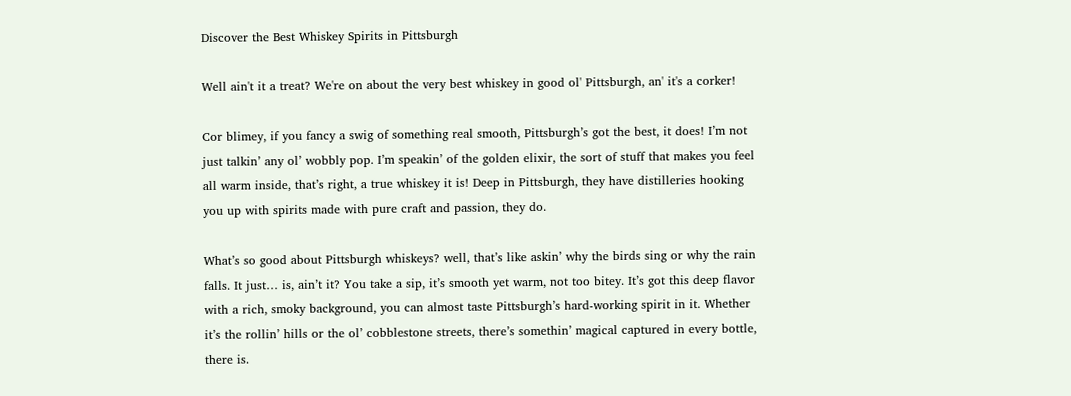Discover the Best Whiskey Spirits in Pittsburgh

Well ain't it a treat? We're on about the very best whiskey in good ol' Pittsburgh, an' it's a corker!

Cor blimey, if you fancy a swig of something real smooth, Pittsburgh’s got the best, it does! I’m not just talkin’ any ol’ wobbly pop. I’m speakin’ of the golden elixir, the sort of stuff that makes you feel all warm inside, that’s right, a true whiskey it is! Deep in Pittsburgh, they have distilleries hooking you up with spirits made with pure craft and passion, they do.

What’s so good about Pittsburgh whiskeys? well, that’s like askin’ why the birds sing or why the rain falls. It just… is, ain’t it? You take a sip, it’s smooth yet warm, not too bitey. It’s got this deep flavor with a rich, smoky background, you can almost taste Pittsburgh’s hard-working spirit in it. Whether it’s the rollin’ hills or the ol’ cobblestone streets, there’s somethin’ magical captured in every bottle, there is.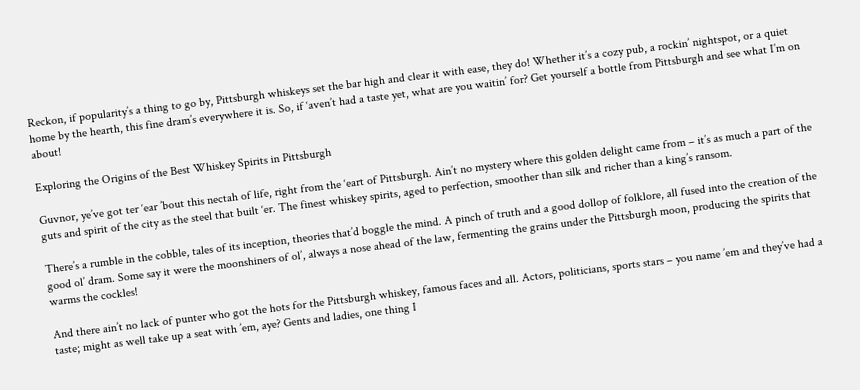Reckon, if popularity’s a thing to go by, Pittsburgh whiskeys set the bar high and clear it with ease, they do! Whether it’s a cozy pub, a rockin’ nightspot, or a quiet home by the hearth, this fine dram’s everywhere it is. So, if ‘aven’t had a taste yet, what are you waitin’ for? Get yourself a bottle from Pittsburgh and see what I’m on about!

Exploring the Origins of the Best Whiskey Spirits in Pittsburgh

Guvnor, ye’ve got ter ‘ear ’bout this nectah of life, right from the ‘eart of Pittsburgh. Ain’t no mystery where this golden delight came from – it’s as much a part of the guts and spirit of the city as the steel that built ‘er. The finest whiskey spirits, aged to perfection, smoother than silk and richer than a king’s ransom.

There’s a rumble in the cobble, tales of its inception, theories that’d boggle the mind. A pinch of truth and a good dollop of folklore, all fused into the creation of the good ol’ dram. Some say it were the moonshiners of ol’, always a nose ahead of the law, fermenting the grains under the Pittsburgh moon, producing the spirits that warms the cockles!

And there ain’t no lack of punter who got the hots for the Pittsburgh whiskey, famous faces and all. Actors, politicians, sports stars – you name ’em and they’ve had a taste; might as well take up a seat with ’em, aye? Gents and ladies, one thing I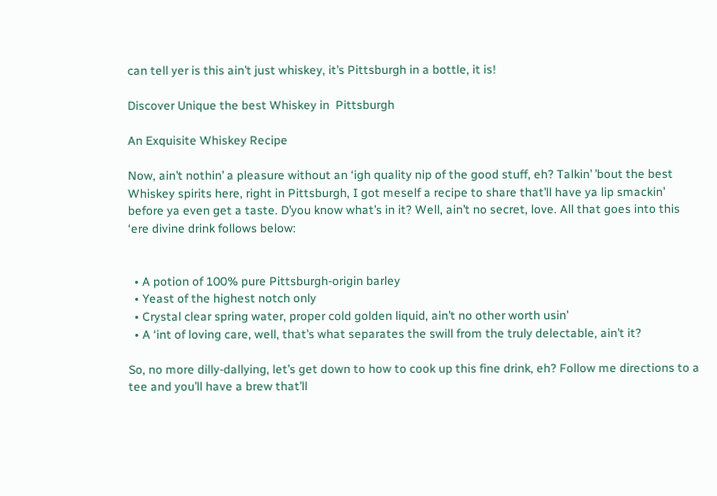can tell yer is this ain’t just whiskey, it’s Pittsburgh in a bottle, it is!

Discover Unique the best Whiskey in  Pittsburgh

An Exquisite Whiskey Recipe

Now, ain’t nothin’ a pleasure without an ‘igh quality nip of the good stuff, eh? Talkin’ ’bout the best Whiskey spirits here, right in Pittsburgh, I got meself a recipe to share that’ll have ya lip smackin’ before ya even get a taste. D’you know what’s in it? Well, ain’t no secret, love. All that goes into this ‘ere divine drink follows below:


  • A potion of 100% pure Pittsburgh-origin barley
  • Yeast of the highest notch only
  • Crystal clear spring water, proper cold golden liquid, ain’t no other worth usin’
  • A ‘int of loving care, well, that’s what separates the swill from the truly delectable, ain’t it?

So, no more dilly-dallying, let’s get down to how to cook up this fine drink, eh? Follow me directions to a tee and you’ll have a brew that’ll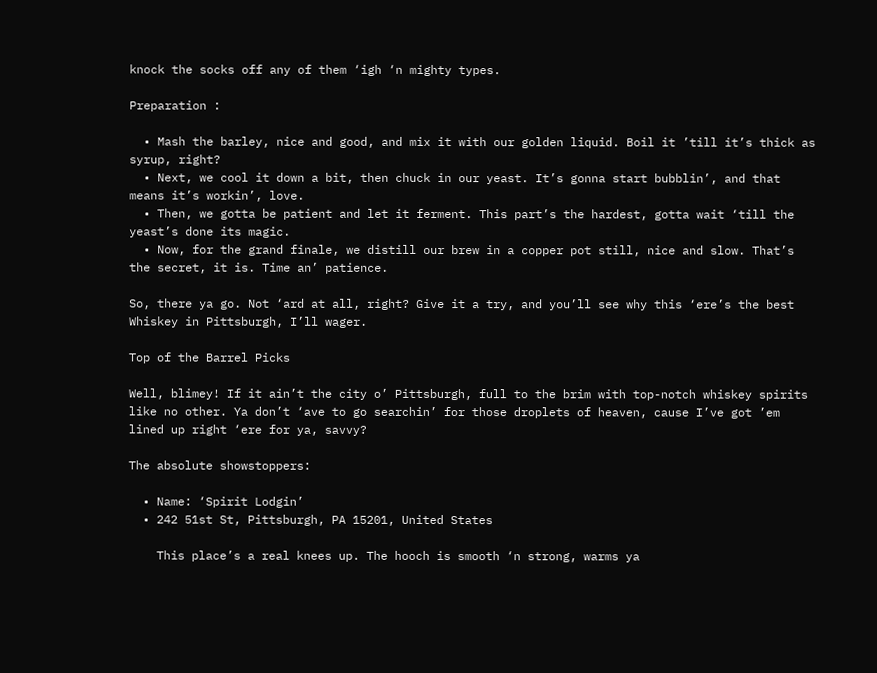knock the socks off any of them ‘igh ‘n mighty types.

Preparation :

  • Mash the barley, nice and good, and mix it with our golden liquid. Boil it ’till it’s thick as syrup, right?
  • Next, we cool it down a bit, then chuck in our yeast. It’s gonna start bubblin’, and that means it’s workin’, love.
  • Then, we gotta be patient and let it ferment. This part’s the hardest, gotta wait ‘till the yeast’s done its magic.
  • Now, for the grand finale, we distill our brew in a copper pot still, nice and slow. That’s the secret, it is. Time an’ patience.

So, there ya go. Not ‘ard at all, right? Give it a try, and you’ll see why this ‘ere’s the best Whiskey in Pittsburgh, I’ll wager.

Top of the Barrel Picks

Well, blimey! If it ain’t the city o’ Pittsburgh, full to the brim with top-notch whiskey spirits like no other. Ya don’t ‘ave to go searchin’ for those droplets of heaven, cause I’ve got ’em lined up right ‘ere for ya, savvy?

The absolute showstoppers:

  • Name: ‘Spirit Lodgin’
  • 242 51st St, Pittsburgh, PA 15201, United States

    This place’s a real knees up. The hooch is smooth ‘n strong, warms ya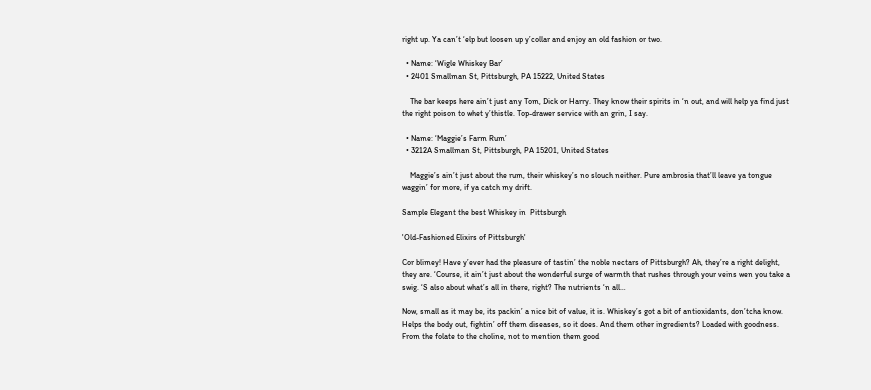right up. Ya can’t ‘elp but loosen up y’collar and enjoy an old fashion or two.

  • Name: ‘Wigle Whiskey Bar’
  • 2401 Smallman St, Pittsburgh, PA 15222, United States

    The bar keeps here ain’t just any Tom, Dick or Harry. They know their spirits in ‘n out, and will help ya find just the right poison to whet y’thistle. Top-drawer service with an grin, I say.

  • Name: ‘Maggie’s Farm Rum’
  • 3212A Smallman St, Pittsburgh, PA 15201, United States

    Maggie’s ain’t just about the rum, their whiskey’s no slouch neither. Pure ambrosia that’ll leave ya tongue waggin’ for more, if ya catch my drift.

Sample Elegant the best Whiskey in  Pittsburgh

'Old-Fashioned Elixirs of Pittsburgh'

Cor blimey! Have y’ever had the pleasure of tastin’ the noble nectars of Pittsburgh? Ah, they’re a right delight, they are. ‘Course, it ain’t just about the wonderful surge of warmth that rushes through your veins wen you take a swig. ‘S also about what’s all in there, right? The nutrients ‘n all…

Now, small as it may be, its packin’ a nice bit of value, it is. Whiskey’s got a bit of antioxidants, don’tcha know. Helps the body out, fightin’ off them diseases, so it does. And them other ingredients? Loaded with goodness. From the folate to the choline, not to mention them good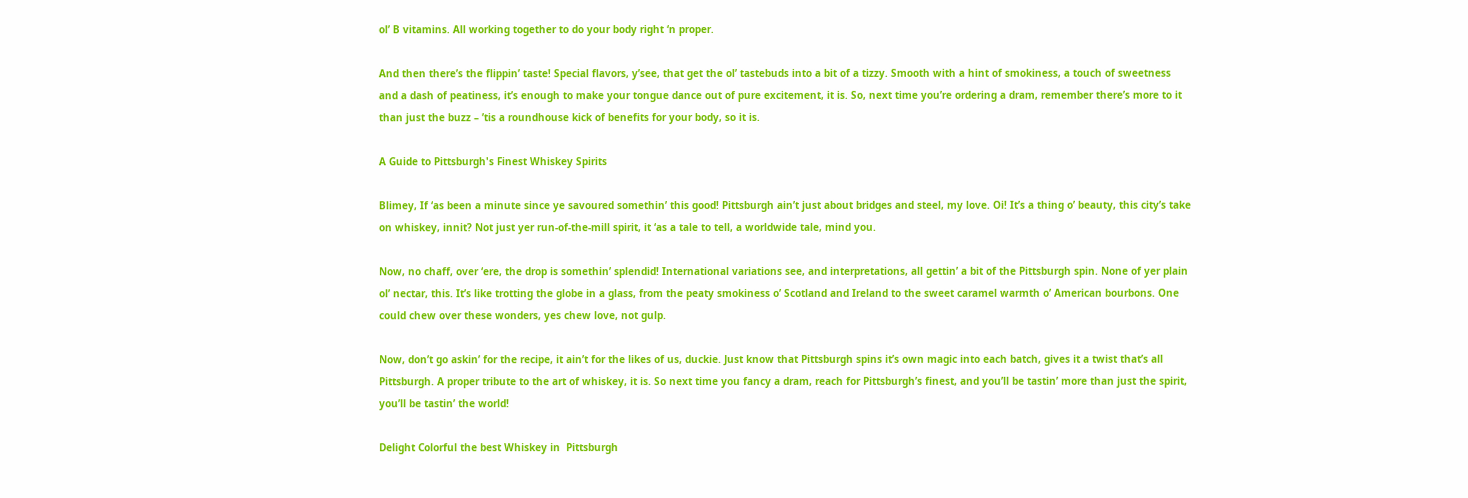ol’ B vitamins. All working together to do your body right ‘n proper.

And then there’s the flippin’ taste! Special flavors, y’see, that get the ol’ tastebuds into a bit of a tizzy. Smooth with a hint of smokiness, a touch of sweetness and a dash of peatiness, it’s enough to make your tongue dance out of pure excitement, it is. So, next time you’re ordering a dram, remember there’s more to it than just the buzz – ’tis a roundhouse kick of benefits for your body, so it is.

A Guide to Pittsburgh's Finest Whiskey Spirits

Blimey, If ‘as been a minute since ye savoured somethin’ this good! Pittsburgh ain’t just about bridges and steel, my love. Oi! It’s a thing o’ beauty, this city’s take on whiskey, innit? Not just yer run-of-the-mill spirit, it ‘as a tale to tell, a worldwide tale, mind you.

Now, no chaff, over ‘ere, the drop is somethin’ splendid! International variations see, and interpretations, all gettin’ a bit of the Pittsburgh spin. None of yer plain ol’ nectar, this. It’s like trotting the globe in a glass, from the peaty smokiness o’ Scotland and Ireland to the sweet caramel warmth o’ American bourbons. One could chew over these wonders, yes chew love, not gulp.

Now, don’t go askin’ for the recipe, it ain’t for the likes of us, duckie. Just know that Pittsburgh spins it’s own magic into each batch, gives it a twist that’s all Pittsburgh. A proper tribute to the art of whiskey, it is. So next time you fancy a dram, reach for Pittsburgh’s finest, and you’ll be tastin’ more than just the spirit, you’ll be tastin’ the world!

Delight Colorful the best Whiskey in  Pittsburgh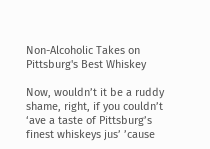Non-Alcoholic Takes on Pittsburg's Best Whiskey

Now, wouldn’t it be a ruddy shame, right, if you couldn’t ‘ave a taste of Pittsburg’s finest whiskeys jus’ ’cause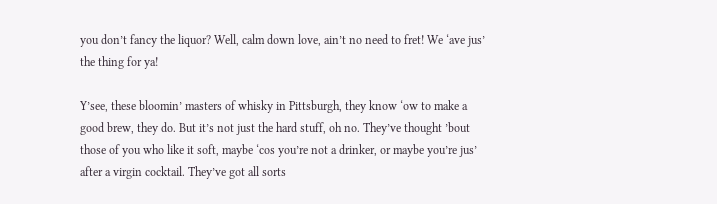you don’t fancy the liquor? Well, calm down love, ain’t no need to fret! We ‘ave jus’ the thing for ya!

Y’see, these bloomin’ masters of whisky in Pittsburgh, they know ‘ow to make a good brew, they do. But it’s not just the hard stuff, oh no. They’ve thought ’bout those of you who like it soft, maybe ‘cos you’re not a drinker, or maybe you’re jus’ after a virgin cocktail. They’ve got all sorts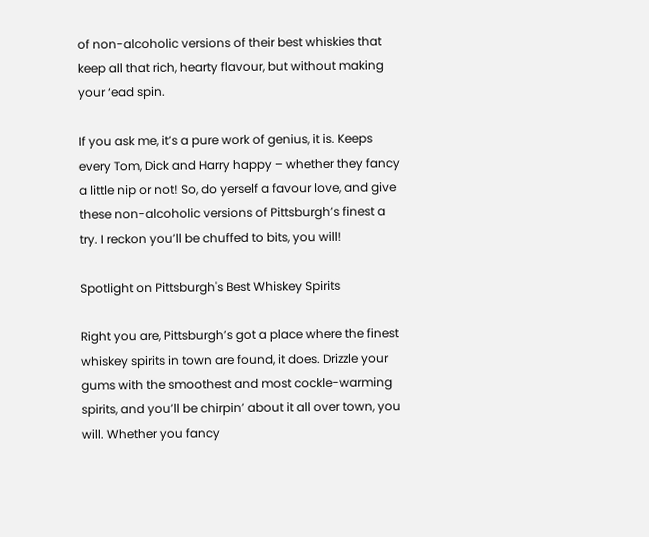of non-alcoholic versions of their best whiskies that keep all that rich, hearty flavour, but without making your ‘ead spin.

If you ask me, it’s a pure work of genius, it is. Keeps every Tom, Dick and Harry happy – whether they fancy a little nip or not! So, do yerself a favour love, and give these non-alcoholic versions of Pittsburgh’s finest a try. I reckon you’ll be chuffed to bits, you will!

Spotlight on Pittsburgh's Best Whiskey Spirits

Right you are, Pittsburgh’s got a place where the finest whiskey spirits in town are found, it does. Drizzle your gums with the smoothest and most cockle-warming spirits, and you’ll be chirpin’ about it all over town, you will. Whether you fancy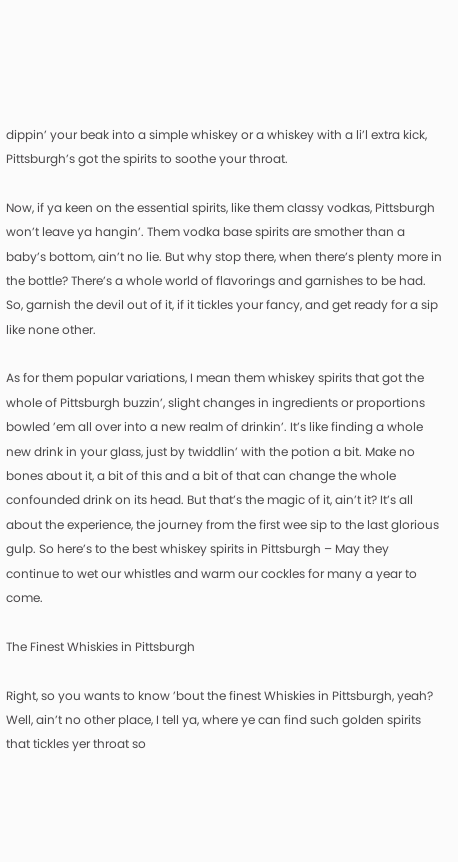dippin’ your beak into a simple whiskey or a whiskey with a li’l extra kick, Pittsburgh’s got the spirits to soothe your throat.

Now, if ya keen on the essential spirits, like them classy vodkas, Pittsburgh won’t leave ya hangin’. Them vodka base spirits are smother than a baby’s bottom, ain’t no lie. But why stop there, when there’s plenty more in the bottle? There’s a whole world of flavorings and garnishes to be had. So, garnish the devil out of it, if it tickles your fancy, and get ready for a sip like none other.

As for them popular variations, I mean them whiskey spirits that got the whole of Pittsburgh buzzin’, slight changes in ingredients or proportions bowled ’em all over into a new realm of drinkin’. It’s like finding a whole new drink in your glass, just by twiddlin’ with the potion a bit. Make no bones about it, a bit of this and a bit of that can change the whole confounded drink on its head. But that’s the magic of it, ain’t it? It’s all about the experience, the journey from the first wee sip to the last glorious gulp. So here’s to the best whiskey spirits in Pittsburgh – May they continue to wet our whistles and warm our cockles for many a year to come.

The Finest Whiskies in Pittsburgh

Right, so you wants to know ’bout the finest Whiskies in Pittsburgh, yeah? Well, ain’t no other place, I tell ya, where ye can find such golden spirits that tickles yer throat so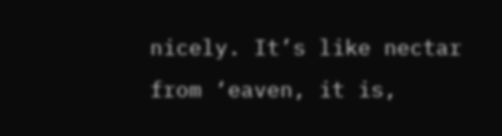nicely. It’s like nectar from ‘eaven, it is,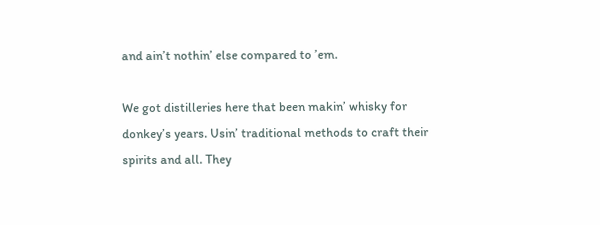and ain’t nothin’ else compared to ’em.

We got distilleries here that been makin’ whisky for donkey’s years. Usin’ traditional methods to craft their spirits and all. They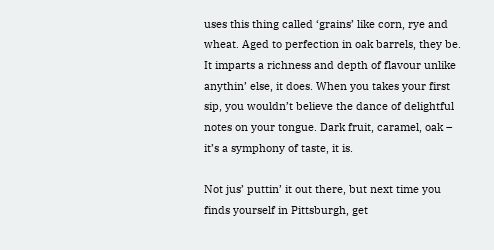uses this thing called ‘grains’ like corn, rye and wheat. Aged to perfection in oak barrels, they be. It imparts a richness and depth of flavour unlike anythin’ else, it does. When you takes your first sip, you wouldn’t believe the dance of delightful notes on your tongue. Dark fruit, caramel, oak – it’s a symphony of taste, it is.

Not jus’ puttin’ it out there, but next time you finds yourself in Pittsburgh, get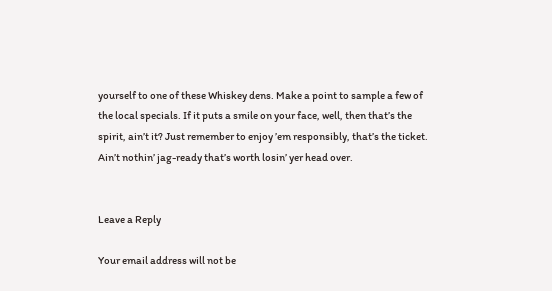yourself to one of these Whiskey dens. Make a point to sample a few of the local specials. If it puts a smile on your face, well, then that’s the spirit, ain’t it? Just remember to enjoy ’em responsibly, that’s the ticket. Ain’t nothin’ jag-ready that’s worth losin’ yer head over.


Leave a Reply

Your email address will not be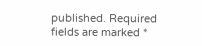published. Required fields are marked *